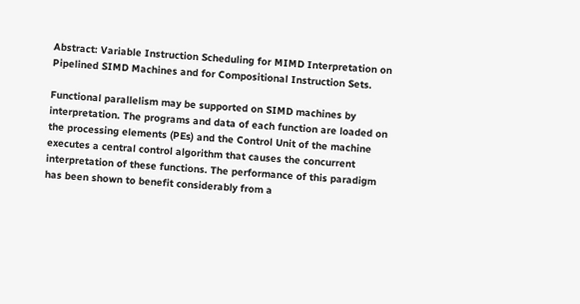Abstract: Variable Instruction Scheduling for MIMD Interpretation on Pipelined SIMD Machines and for Compositional Instruction Sets.

Functional parallelism may be supported on SIMD machines by interpretation. The programs and data of each function are loaded on the processing elements (PEs) and the Control Unit of the machine executes a central control algorithm that causes the concurrent interpretation of these functions. The performance of this paradigm has been shown to benefit considerably from a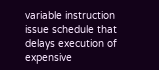variable instruction issue schedule that delays execution of expensive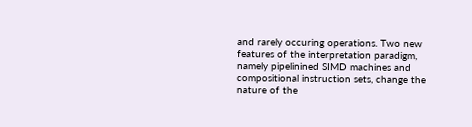and rarely occuring operations. Two new features of the interpretation paradigm, namely pipelinined SIMD machines and compositional instruction sets, change the nature of the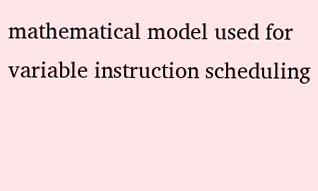mathematical model used for variable instruction scheduling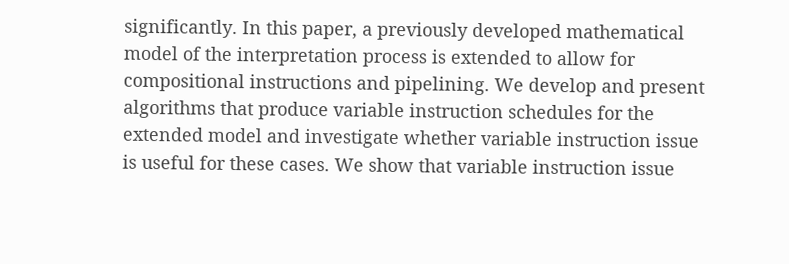significantly. In this paper, a previously developed mathematical model of the interpretation process is extended to allow for compositional instructions and pipelining. We develop and present algorithms that produce variable instruction schedules for the extended model and investigate whether variable instruction issue is useful for these cases. We show that variable instruction issue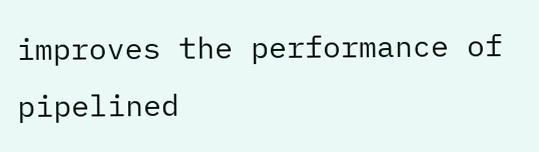improves the performance of pipelined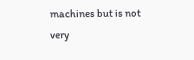machines but is not very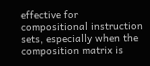effective for compositional instruction sets, especially when the composition matrix is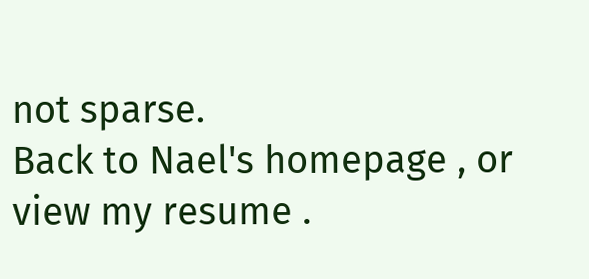not sparse.
Back to Nael's homepage , or view my resume .